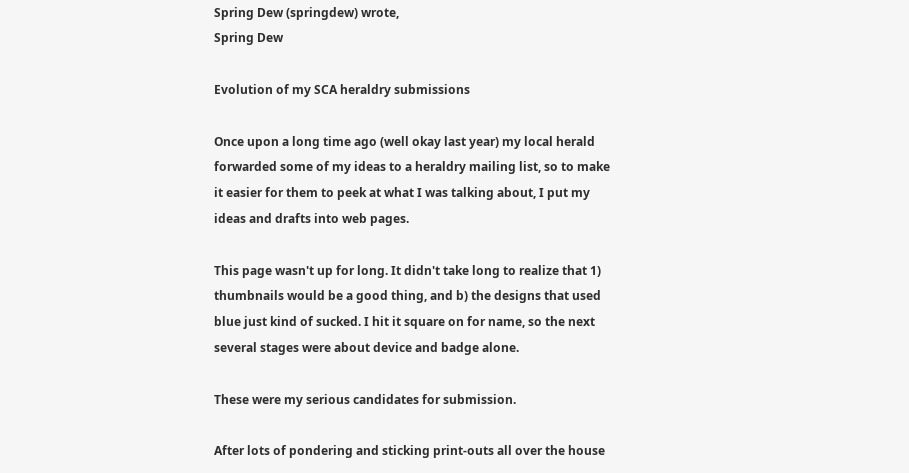Spring Dew (springdew) wrote,
Spring Dew

Evolution of my SCA heraldry submissions

Once upon a long time ago (well okay last year) my local herald forwarded some of my ideas to a heraldry mailing list, so to make it easier for them to peek at what I was talking about, I put my ideas and drafts into web pages.

This page wasn't up for long. It didn't take long to realize that 1) thumbnails would be a good thing, and b) the designs that used blue just kind of sucked. I hit it square on for name, so the next several stages were about device and badge alone.

These were my serious candidates for submission.

After lots of pondering and sticking print-outs all over the house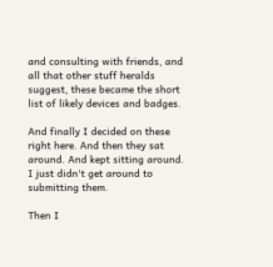and consulting with friends, and all that other stuff heralds suggest, these became the short list of likely devices and badges.

And finally I decided on these right here. And then they sat around. And kept sitting around. I just didn't get around to submitting them.

Then I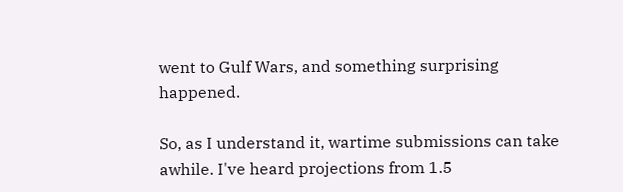went to Gulf Wars, and something surprising happened.

So, as I understand it, wartime submissions can take awhile. I've heard projections from 1.5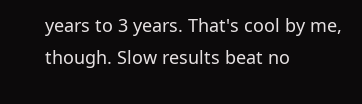years to 3 years. That's cool by me, though. Slow results beat no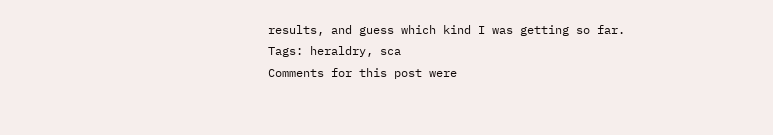results, and guess which kind I was getting so far.
Tags: heraldry, sca
Comments for this post were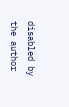disabled by the author